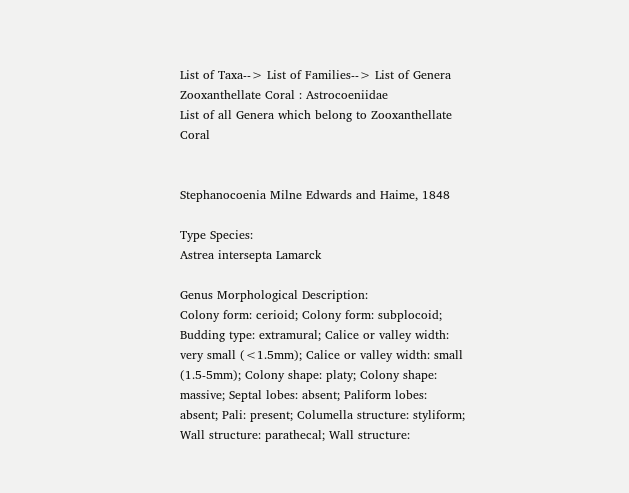List of Taxa--> List of Families--> List of Genera Zooxanthellate Coral : Astrocoeniidae
List of all Genera which belong to Zooxanthellate Coral


Stephanocoenia Milne Edwards and Haime, 1848

Type Species:
Astrea intersepta Lamarck

Genus Morphological Description:
Colony form: cerioid; Colony form: subplocoid; Budding type: extramural; Calice or valley width: very small (<1.5mm); Calice or valley width: small (1.5-5mm); Colony shape: platy; Colony shape: massive; Septal lobes: absent; Paliform lobes: absent; Pali: present; Columella structure: styliform; Wall structure: parathecal; Wall structure: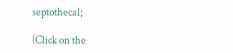septothecal;

(Click on the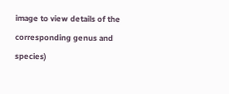image to view details of the corresponding genus and species)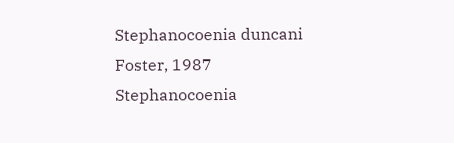Stephanocoenia duncani Foster, 1987
Stephanocoenia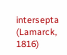intersepta (Lamarck, 1816)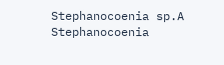Stephanocoenia sp.A
Stephanocoenia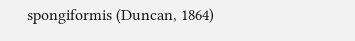spongiformis (Duncan, 1864)